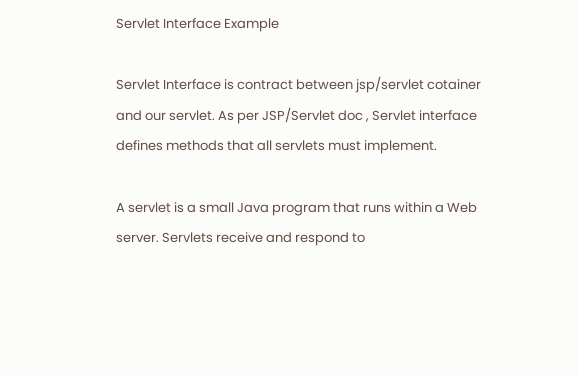Servlet Interface Example

Servlet Interface is contract between jsp/servlet cotainer and our servlet. As per JSP/Servlet doc , Servlet interface defines methods that all servlets must implement.

A servlet is a small Java program that runs within a Web server. Servlets receive and respond to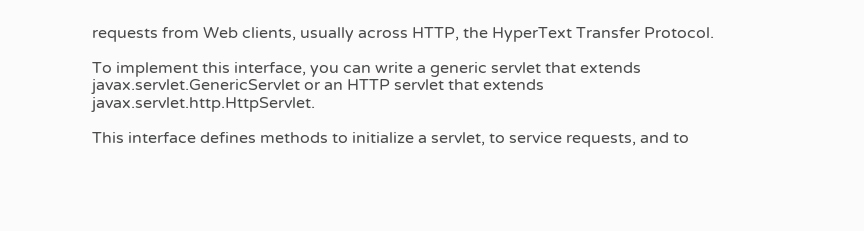requests from Web clients, usually across HTTP, the HyperText Transfer Protocol.

To implement this interface, you can write a generic servlet that extends javax.servlet.GenericServlet or an HTTP servlet that extends javax.servlet.http.HttpServlet.

This interface defines methods to initialize a servlet, to service requests, and to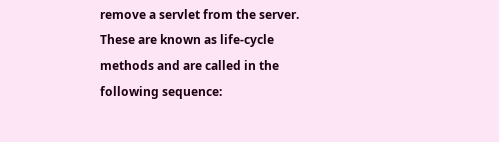remove a servlet from the server. These are known as life-cycle methods and are called in the following sequence: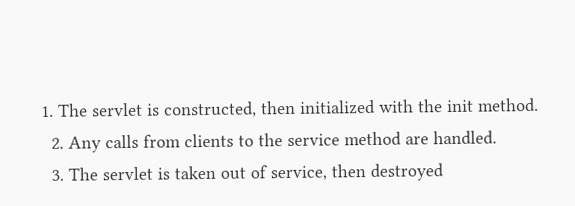1. The servlet is constructed, then initialized with the init method.
  2. Any calls from clients to the service method are handled.
  3. The servlet is taken out of service, then destroyed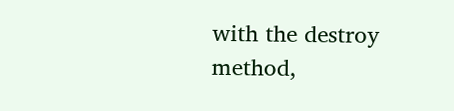with the destroy method,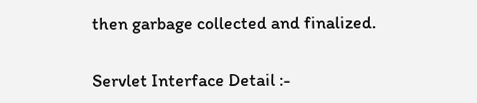then garbage collected and finalized.

Servlet Interface Detail :-